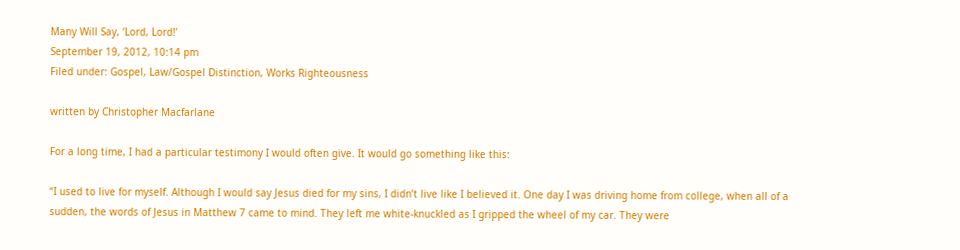Many Will Say, ‘Lord, Lord!’
September 19, 2012, 10:14 pm
Filed under: Gospel, Law/Gospel Distinction, Works Righteousness

written by Christopher Macfarlane

For a long time, I had a particular testimony I would often give. It would go something like this:

“I used to live for myself. Although I would say Jesus died for my sins, I didn’t live like I believed it. One day I was driving home from college, when all of a sudden, the words of Jesus in Matthew 7 came to mind. They left me white-knuckled as I gripped the wheel of my car. They were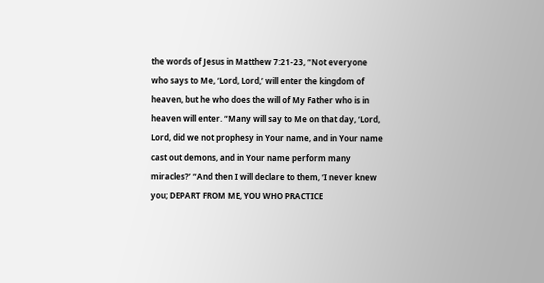the words of Jesus in Matthew 7:21-23, “Not everyone who says to Me, ‘Lord, Lord,’ will enter the kingdom of heaven, but he who does the will of My Father who is in heaven will enter. “Many will say to Me on that day, ‘Lord, Lord, did we not prophesy in Your name, and in Your name cast out demons, and in Your name perform many miracles?’ “And then I will declare to them, ‘I never knew you; DEPART FROM ME, YOU WHO PRACTICE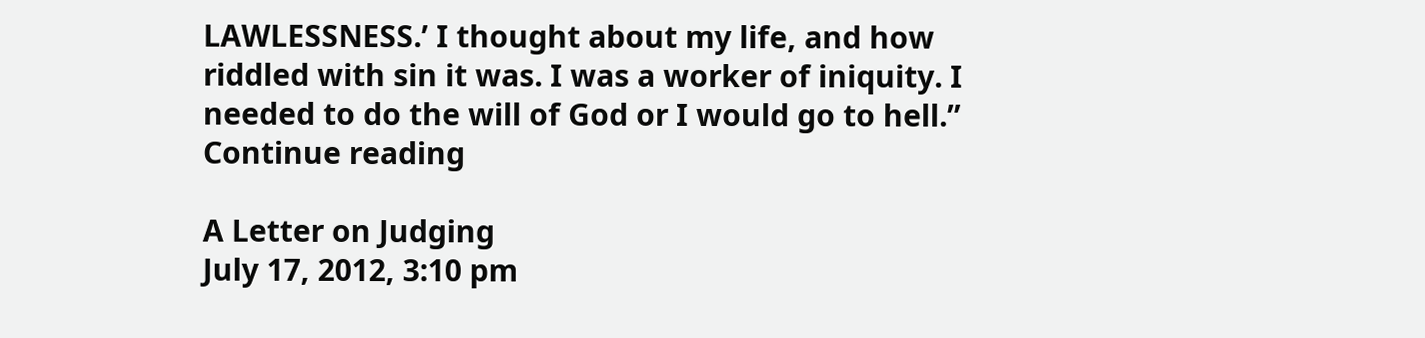LAWLESSNESS.’ I thought about my life, and how riddled with sin it was. I was a worker of iniquity. I needed to do the will of God or I would go to hell.” Continue reading

A Letter on Judging
July 17, 2012, 3:10 pm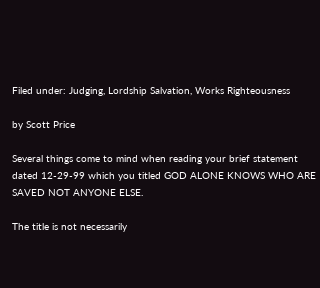Filed under: Judging, Lordship Salvation, Works Righteousness

by Scott Price

Several things come to mind when reading your brief statement dated 12-29-99 which you titled GOD ALONE KNOWS WHO ARE SAVED NOT ANYONE ELSE.

The title is not necessarily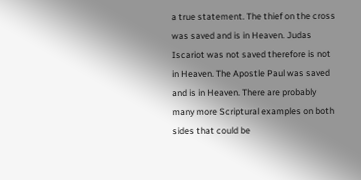a true statement. The thief on the cross was saved and is in Heaven. Judas Iscariot was not saved therefore is not in Heaven. The Apostle Paul was saved and is in Heaven. There are probably many more Scriptural examples on both sides that could be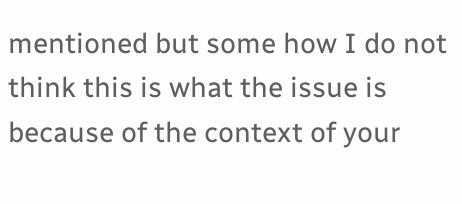mentioned but some how I do not think this is what the issue is because of the context of your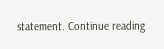statement. Continue reading